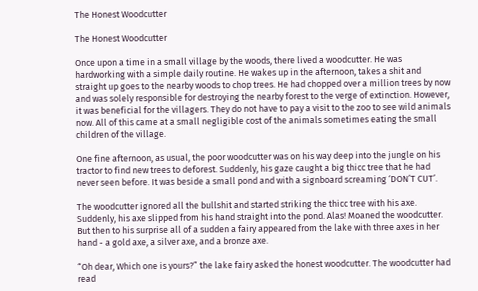The Honest Woodcutter

The Honest Woodcutter

Once upon a time in a small village by the woods, there lived a woodcutter. He was hardworking with a simple daily routine. He wakes up in the afternoon, takes a shit and straight up goes to the nearby woods to chop trees. He had chopped over a million trees by now and was solely responsible for destroying the nearby forest to the verge of extinction. However, it was beneficial for the villagers. They do not have to pay a visit to the zoo to see wild animals now. All of this came at a small negligible cost of the animals sometimes eating the small children of the village.

One fine afternoon, as usual, the poor woodcutter was on his way deep into the jungle on his tractor to find new trees to deforest. Suddenly, his gaze caught a big thicc tree that he had never seen before. It was beside a small pond and with a signboard screaming ‘DON’T CUT’.

The woodcutter ignored all the bullshit and started striking the thicc tree with his axe. Suddenly, his axe slipped from his hand straight into the pond. Alas! Moaned the woodcutter. But then to his surprise all of a sudden a fairy appeared from the lake with three axes in her hand - a gold axe, a silver axe, and a bronze axe.

“Oh dear, Which one is yours?” the lake fairy asked the honest woodcutter. The woodcutter had read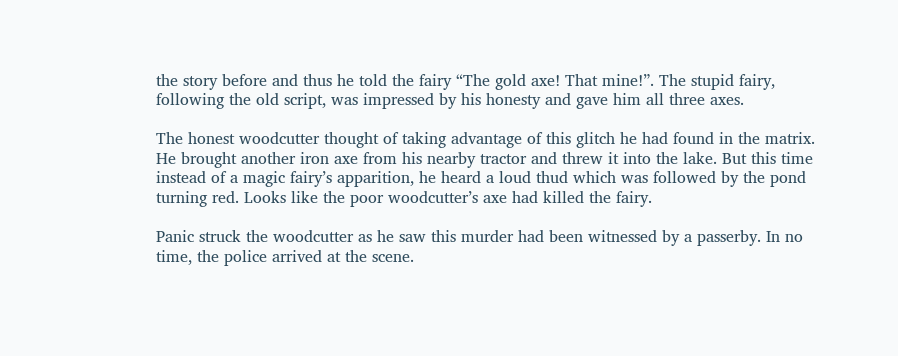the story before and thus he told the fairy “The gold axe! That mine!”. The stupid fairy, following the old script, was impressed by his honesty and gave him all three axes.

The honest woodcutter thought of taking advantage of this glitch he had found in the matrix. He brought another iron axe from his nearby tractor and threw it into the lake. But this time instead of a magic fairy’s apparition, he heard a loud thud which was followed by the pond turning red. Looks like the poor woodcutter’s axe had killed the fairy.

Panic struck the woodcutter as he saw this murder had been witnessed by a passerby. In no time, the police arrived at the scene.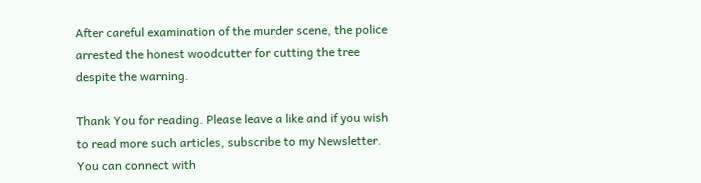After careful examination of the murder scene, the police arrested the honest woodcutter for cutting the tree despite the warning.

Thank You for reading. Please leave a like and if you wish to read more such articles, subscribe to my Newsletter. You can connect with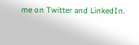me on Twitter and LinkedIn.